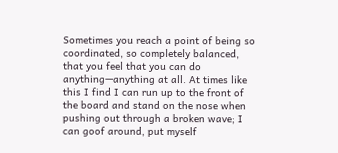Sometimes you reach a point of being so coordinated, so completely balanced, that you feel that you can do anything—anything at all. At times like this I find I can run up to the front of the board and stand on the nose when pushing out through a broken wave; I can goof around, put myself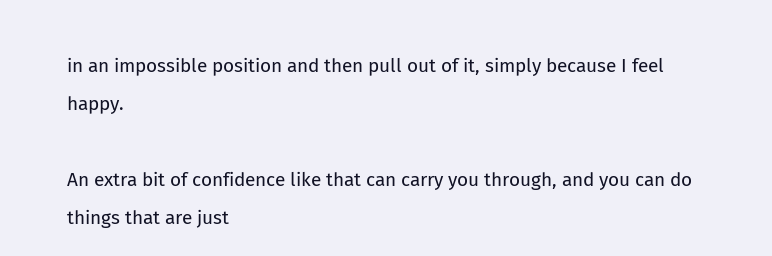in an impossible position and then pull out of it, simply because I feel happy.

An extra bit of confidence like that can carry you through, and you can do things that are just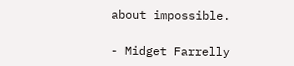about impossible.

- Midget Farrelly